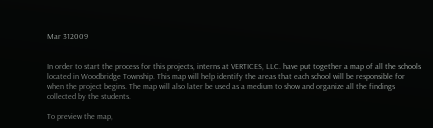Mar 312009


In order to start the process for this projects, interns at VERTICES, LLC. have put together a map of all the schools located in Woodbridge Township. This map will help identify the areas that each school will be responsible for when the project begins. The map will also later be used as a medium to show and organize all the findings collected by the students.

To preview the map,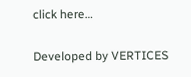click here…

Developed by VERTICES